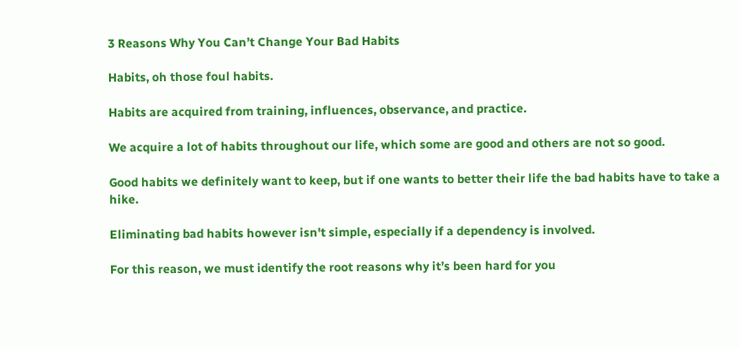3 Reasons Why You Can’t Change Your Bad Habits

Habits, oh those foul habits.

Habits are acquired from training, influences, observance, and practice.

We acquire a lot of habits throughout our life, which some are good and others are not so good.

Good habits we definitely want to keep, but if one wants to better their life the bad habits have to take a hike.

Eliminating bad habits however isn't simple, especially if a dependency is involved.

For this reason, we must identify the root reasons why it’s been hard for you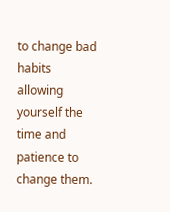to change bad habits allowing yourself the time and patience to change them.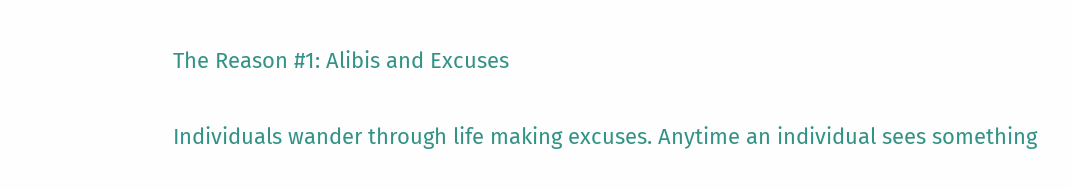The Reason #1: Alibis and Excuses

Individuals wander through life making excuses. Anytime an individual sees something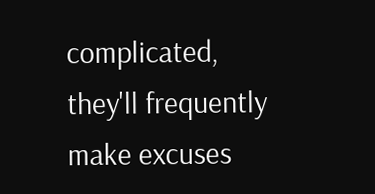complicated, they'll frequently make excuses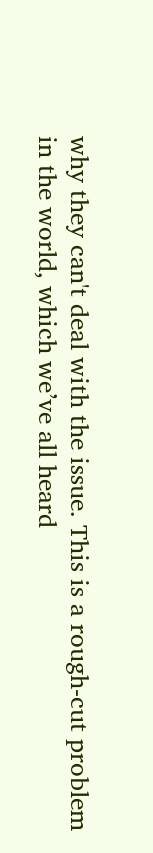why they can't deal with the issue. This is a rough-cut problem in the world, which we’ve all heard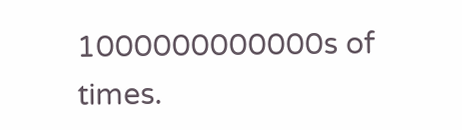1000000000000s of times.